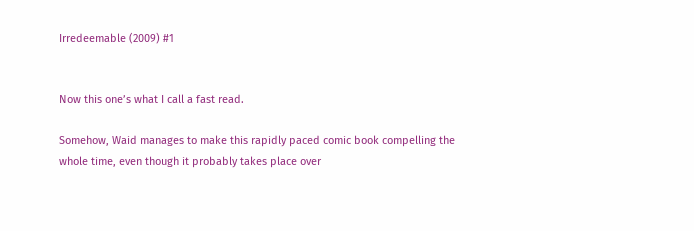Irredeemable (2009) #1


Now this one’s what I call a fast read.

Somehow, Waid manages to make this rapidly paced comic book compelling the whole time, even though it probably takes place over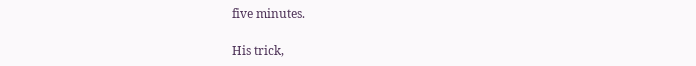five minutes.

His trick,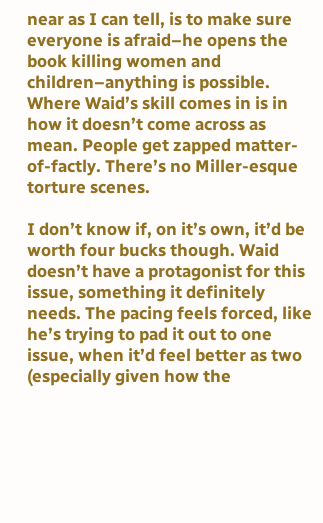near as I can tell, is to make sure everyone is afraid–he opens the book killing women and children–anything is possible. Where Waid’s skill comes in is in how it doesn’t come across as mean. People get zapped matter-of-factly. There’s no Miller-esque torture scenes.

I don’t know if, on it’s own, it’d be worth four bucks though. Waid doesn’t have a protagonist for this issue, something it definitely needs. The pacing feels forced, like he’s trying to pad it out to one issue, when it’d feel better as two (especially given how the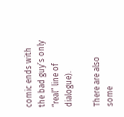comic ends with the bad guy’s only “real” line of dialogue).

There are also some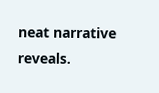neat narrative reveals.